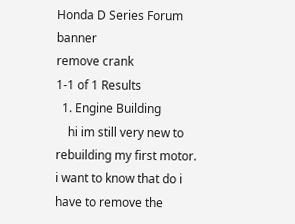Honda D Series Forum banner
remove crank
1-1 of 1 Results
  1. Engine Building
    hi im still very new to rebuilding my first motor. i want to know that do i have to remove the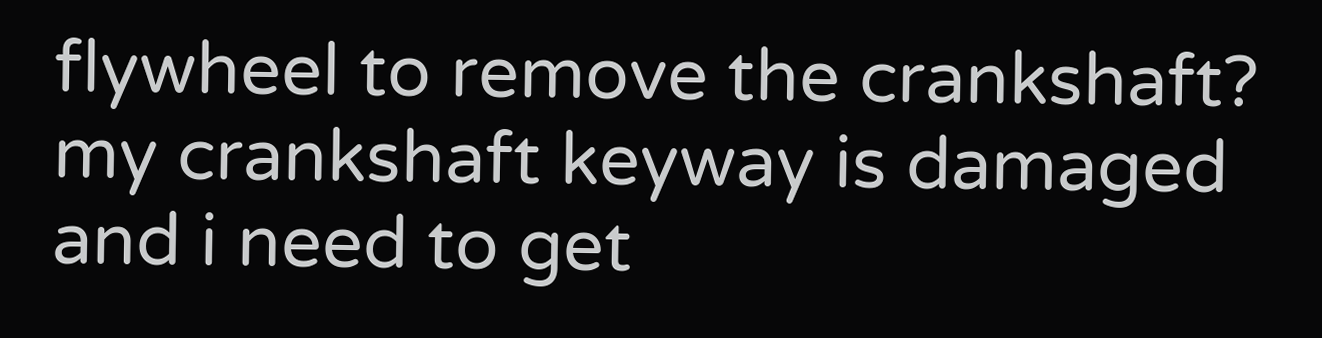flywheel to remove the crankshaft? my crankshaft keyway is damaged and i need to get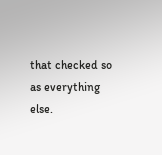that checked so as everything else.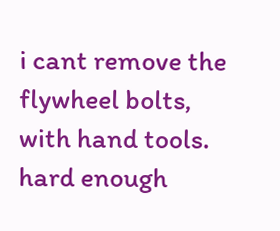i cant remove the flywheel bolts, with hand tools. hard enough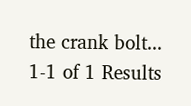the crank bolt...
1-1 of 1 Results